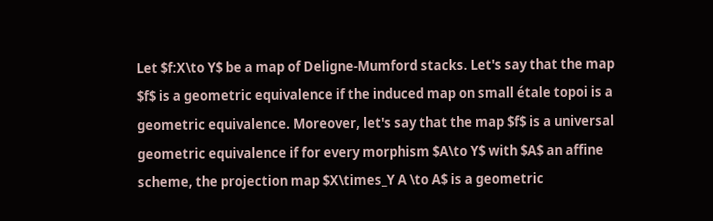Let $f:X\to Y$ be a map of Deligne-Mumford stacks. Let's say that the map $f$ is a geometric equivalence if the induced map on small étale topoi is a geometric equivalence. Moreover, let's say that the map $f$ is a universal geometric equivalence if for every morphism $A\to Y$ with $A$ an affine scheme, the projection map $X\times_Y A \to A$ is a geometric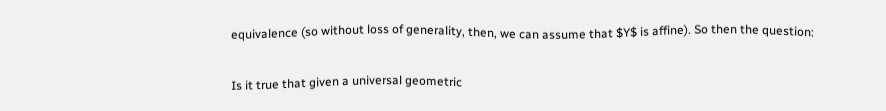equivalence (so without loss of generality, then, we can assume that $Y$ is affine). So then the question:

Is it true that given a universal geometric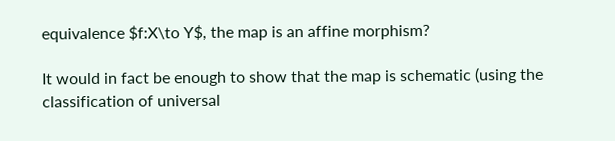equivalence $f:X\to Y$, the map is an affine morphism?

It would in fact be enough to show that the map is schematic (using the classification of universal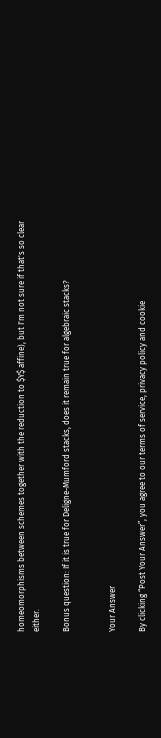homeomorphisms between schemes together with the reduction to $Y$ affine), but I'm not sure if that's so clear either.

Bonus question: If it is true for Deligne-Mumford stacks, does it remain true for algebraic stacks?


Your Answer

By clicking “Post Your Answer”, you agree to our terms of service, privacy policy and cookie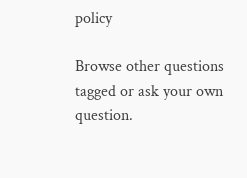policy

Browse other questions tagged or ask your own question.